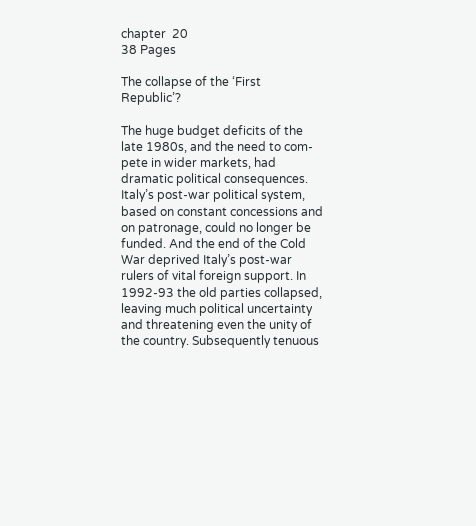chapter  20
38 Pages

The collapse of the ‘First Republic’?

The huge budget deficits of the late 1980s, and the need to com-pete in wider markets, had dramatic political consequences. Italy’s post-war political system, based on constant concessions and on patronage, could no longer be funded. And the end of the Cold War deprived Italy’s post-war rulers of vital foreign support. In 1992-93 the old parties collapsed, leaving much political uncertainty and threatening even the unity of the country. Subsequently tenuous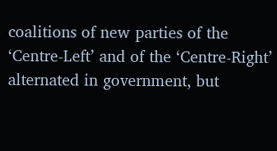coalitions of new parties of the ‘Centre-Left’ and of the ‘Centre-Right’ alternated in government, but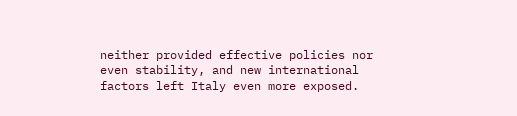neither provided effective policies nor even stability, and new international factors left Italy even more exposed.